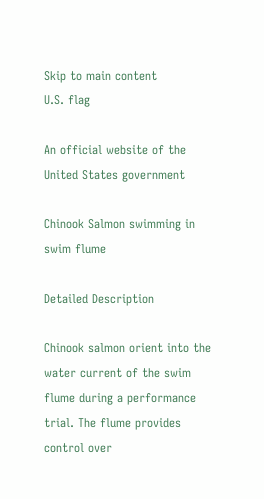Skip to main content
U.S. flag

An official website of the United States government

Chinook Salmon swimming in swim flume

Detailed Description

Chinook salmon orient into the water current of the swim flume during a performance trial. The flume provides control over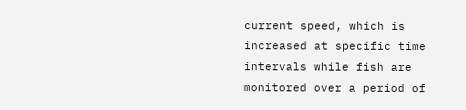current speed, which is increased at specific time intervals while fish are monitored over a period of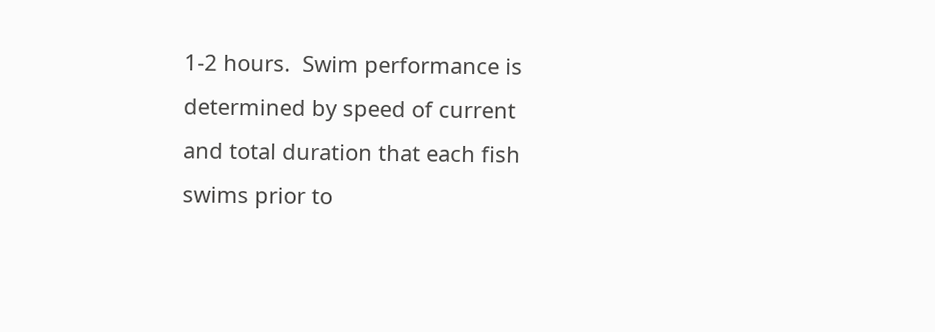1-2 hours.  Swim performance is determined by speed of current and total duration that each fish swims prior to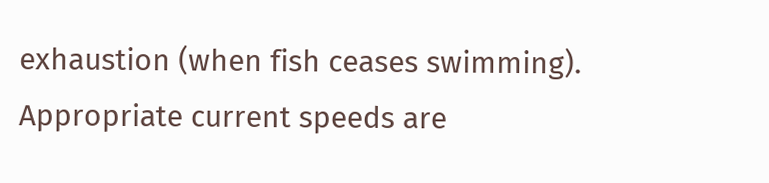exhaustion (when fish ceases swimming). Appropriate current speeds are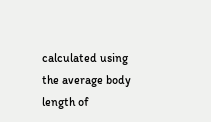calculated using the average body length of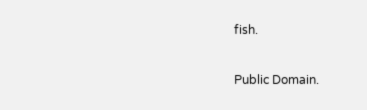fish.


Public Domain.